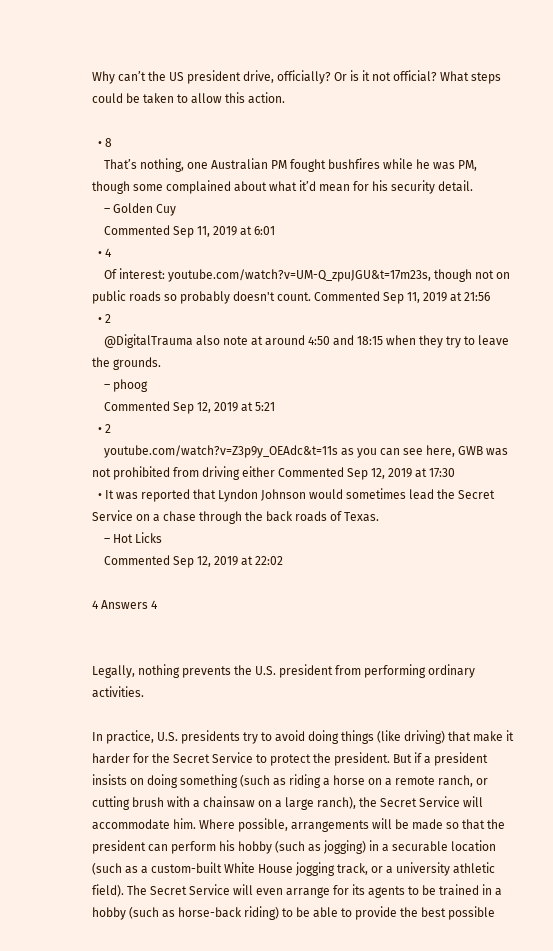Why can’t the US president drive, officially? Or is it not official? What steps could be taken to allow this action.

  • 8
    That’s nothing, one Australian PM fought bushfires while he was PM, though some complained about what it’d mean for his security detail.
    – Golden Cuy
    Commented Sep 11, 2019 at 6:01
  • 4
    Of interest: youtube.com/watch?v=UM-Q_zpuJGU&t=17m23s, though not on public roads so probably doesn't count. Commented Sep 11, 2019 at 21:56
  • 2
    @DigitalTrauma also note at around 4:50 and 18:15 when they try to leave the grounds.
    – phoog
    Commented Sep 12, 2019 at 5:21
  • 2
    youtube.com/watch?v=Z3p9y_OEAdc&t=11s as you can see here, GWB was not prohibited from driving either Commented Sep 12, 2019 at 17:30
  • It was reported that Lyndon Johnson would sometimes lead the Secret Service on a chase through the back roads of Texas.
    – Hot Licks
    Commented Sep 12, 2019 at 22:02

4 Answers 4


Legally, nothing prevents the U.S. president from performing ordinary activities.

In practice, U.S. presidents try to avoid doing things (like driving) that make it harder for the Secret Service to protect the president. But if a president insists on doing something (such as riding a horse on a remote ranch, or cutting brush with a chainsaw on a large ranch), the Secret Service will accommodate him. Where possible, arrangements will be made so that the president can perform his hobby (such as jogging) in a securable location (such as a custom-built White House jogging track, or a university athletic field). The Secret Service will even arrange for its agents to be trained in a hobby (such as horse-back riding) to be able to provide the best possible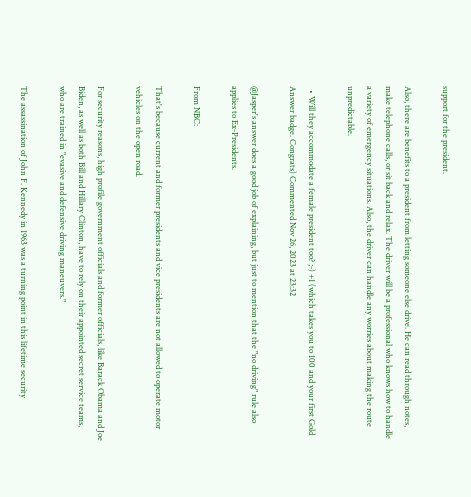support for the president.

Also, there are benefits to a president from letting someone else drive. He can read through notes, make telephone calls, or sit back and relax. The driver will be a professional who knows how to handle a variety of emergency situations. Also, the driver can handle any worries about making the route unpredictable.

  • Will they accommodate a female president too? ;-) +1 (which takes you to 100 and your first Gold Answer badge. Congrats) Commented Nov 26, 2023 at 23:32

@Jasper's answer does a good job of explaining, but just to mention that the "no driving" rule also applies to Ex-Presidents.

From NBC:

That's because current and former presidents and vice presidents are not allowed to operate motor vehicles on the open road.

For security reasons, high profile government officials and former officials, like Barack Obama and Joe Biden, as well as both Bill and Hillary Clinton, have to rely on their appointed secret service teams, who are trained in "evasive and defensive driving maneuvers."

The assassination of John F. Kennedy in 1963 was a turning point in this lifetime security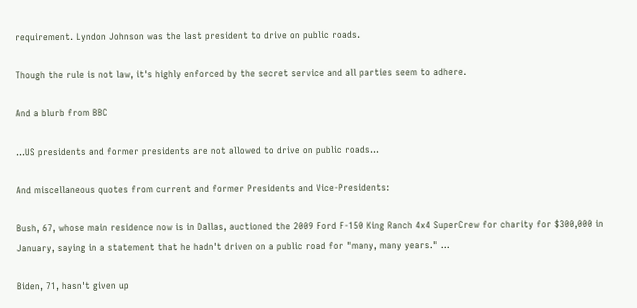requirement. Lyndon Johnson was the last president to drive on public roads.

Though the rule is not law, it's highly enforced by the secret service and all parties seem to adhere.

And a blurb from BBC

...US presidents and former presidents are not allowed to drive on public roads...

And miscellaneous quotes from current and former Presidents and Vice-Presidents:

Bush, 67, whose main residence now is in Dallas, auctioned the 2009 Ford F-150 King Ranch 4x4 SuperCrew for charity for $300,000 in January, saying in a statement that he hadn't driven on a public road for "many, many years." ...

Biden, 71, hasn't given up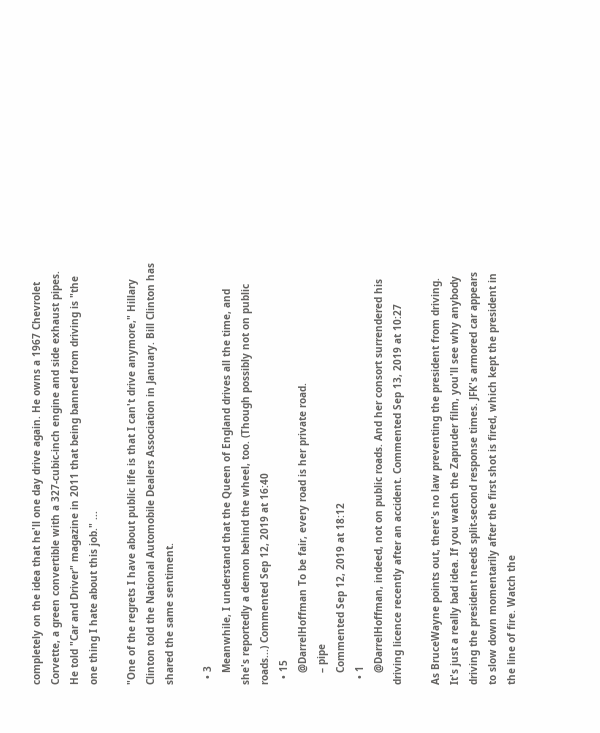completely on the idea that he'll one day drive again. He owns a 1967 Chevrolet Corvette, a green convertible with a 327-cubic-inch engine and side exhaust pipes. He told "Car and Driver" magazine in 2011 that being banned from driving is "the one thing I hate about this job." ...

"One of the regrets I have about public life is that I can't drive anymore," Hillary Clinton told the National Automobile Dealers Association in January. Bill Clinton has shared the same sentiment.

  • 3
    Meanwhile, I understand that the Queen of England drives all the time, and she's reportedly a demon behind the wheel, too. (Though possibly not on public roads...) Commented Sep 12, 2019 at 16:40
  • 15
    @DarrelHoffman To be fair, every road is her private road.
    – pipe
    Commented Sep 12, 2019 at 18:12
  • 1
    @DarrelHoffman, indeed, not on public roads. And her consort surrendered his driving licence recently after an accident. Commented Sep 13, 2019 at 10:27

As BruceWayne points out, there's no law preventing the president from driving. It's just a really bad idea. If you watch the Zapruder film, you'll see why anybody driving the president needs split-second response times. JFK's armored car appears to slow down momentarily after the first shot is fired, which kept the president in the line of fire. Watch the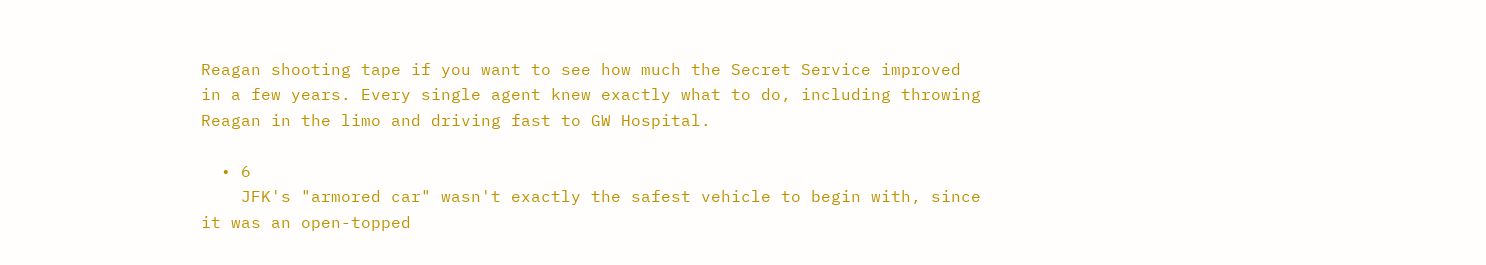Reagan shooting tape if you want to see how much the Secret Service improved in a few years. Every single agent knew exactly what to do, including throwing Reagan in the limo and driving fast to GW Hospital.

  • 6
    JFK's "armored car" wasn't exactly the safest vehicle to begin with, since it was an open-topped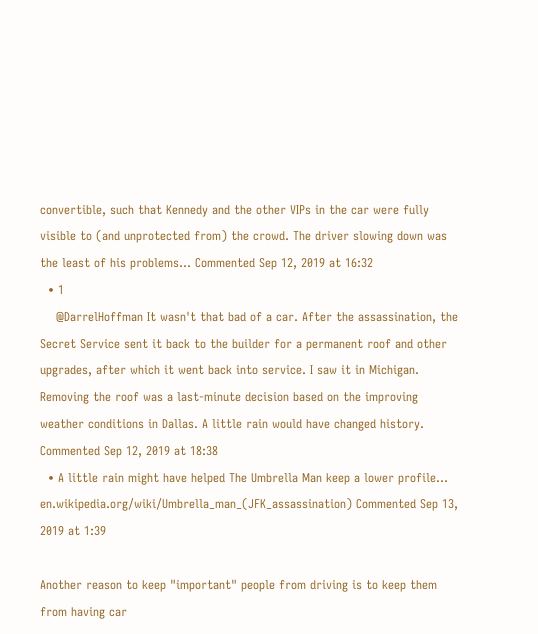convertible, such that Kennedy and the other VIPs in the car were fully visible to (and unprotected from) the crowd. The driver slowing down was the least of his problems... Commented Sep 12, 2019 at 16:32
  • 1
    @DarrelHoffman It wasn't that bad of a car. After the assassination, the Secret Service sent it back to the builder for a permanent roof and other upgrades, after which it went back into service. I saw it in Michigan. Removing the roof was a last-minute decision based on the improving weather conditions in Dallas. A little rain would have changed history. Commented Sep 12, 2019 at 18:38
  • A little rain might have helped The Umbrella Man keep a lower profile… en.wikipedia.org/wiki/Umbrella_man_(JFK_assassination) Commented Sep 13, 2019 at 1:39

Another reason to keep "important" people from driving is to keep them from having car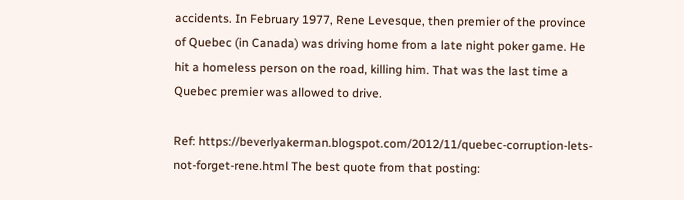accidents. In February 1977, Rene Levesque, then premier of the province of Quebec (in Canada) was driving home from a late night poker game. He hit a homeless person on the road, killing him. That was the last time a Quebec premier was allowed to drive.

Ref: https://beverlyakerman.blogspot.com/2012/11/quebec-corruption-lets-not-forget-rene.html The best quote from that posting: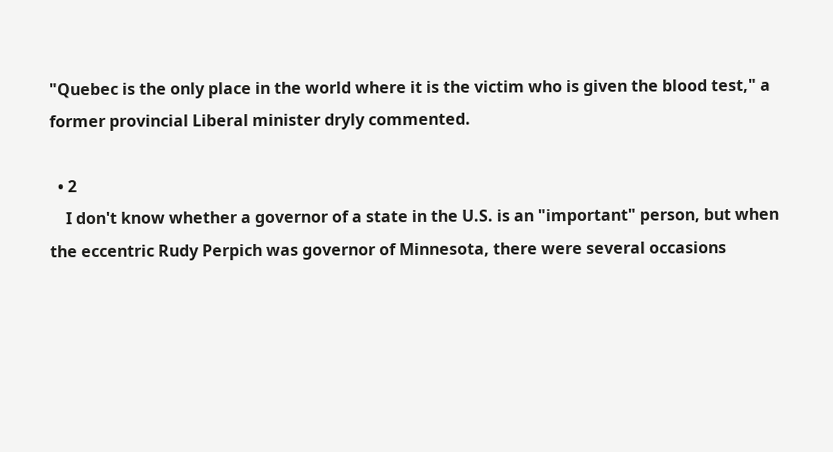"Quebec is the only place in the world where it is the victim who is given the blood test," a former provincial Liberal minister dryly commented.

  • 2
    I don't know whether a governor of a state in the U.S. is an "important" person, but when the eccentric Rudy Perpich was governor of Minnesota, there were several occasions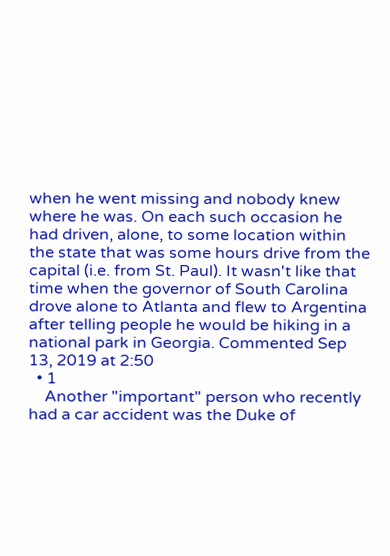when he went missing and nobody knew where he was. On each such occasion he had driven, alone, to some location within the state that was some hours drive from the capital (i.e. from St. Paul). It wasn't like that time when the governor of South Carolina drove alone to Atlanta and flew to Argentina after telling people he would be hiking in a national park in Georgia. Commented Sep 13, 2019 at 2:50
  • 1
    Another "important" person who recently had a car accident was the Duke of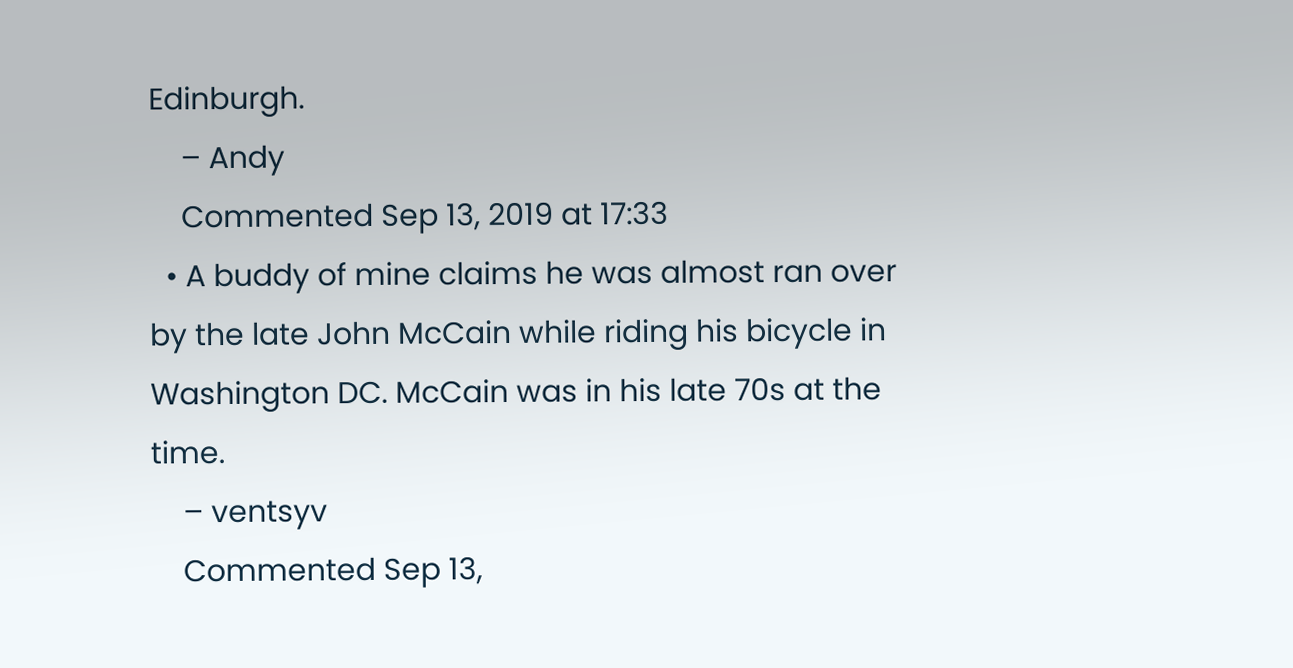Edinburgh.
    – Andy
    Commented Sep 13, 2019 at 17:33
  • A buddy of mine claims he was almost ran over by the late John McCain while riding his bicycle in Washington DC. McCain was in his late 70s at the time.
    – ventsyv
    Commented Sep 13,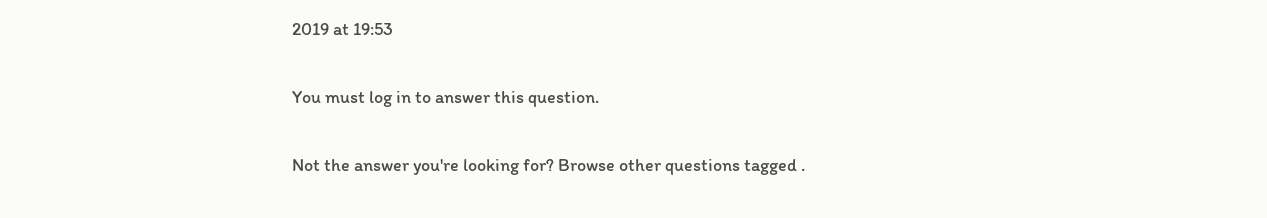2019 at 19:53

You must log in to answer this question.

Not the answer you're looking for? Browse other questions tagged .